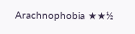Arachnophobia ★★½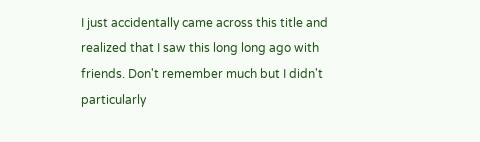I just accidentally came across this title and realized that I saw this long long ago with friends. Don't remember much but I didn't particularly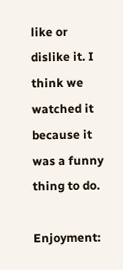like or dislike it. I think we watched it because it was a funny thing to do.

Enjoyment: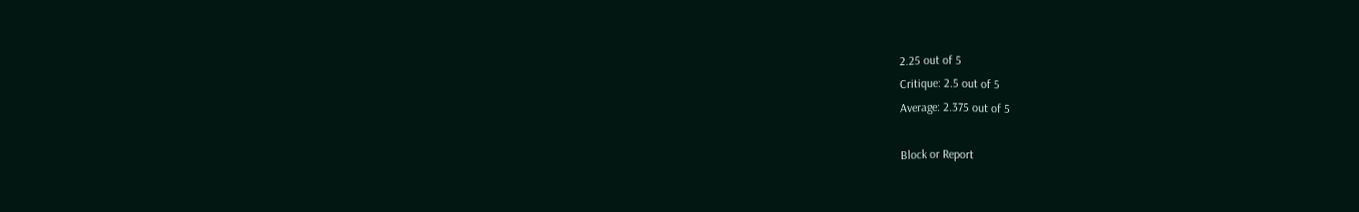2.25 out of 5
Critique: 2.5 out of 5
Average: 2.375 out of 5

Block or Report